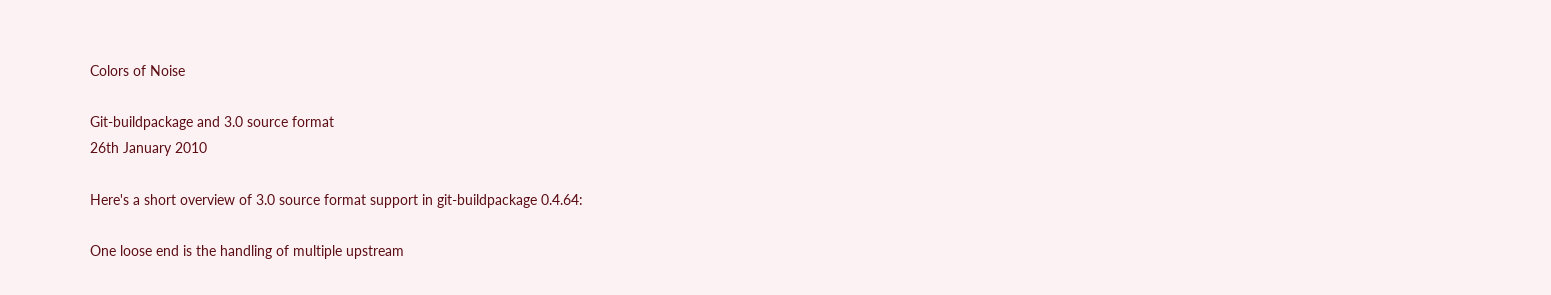Colors of Noise

Git-buildpackage and 3.0 source format
26th January 2010

Here's a short overview of 3.0 source format support in git-buildpackage 0.4.64:

One loose end is the handling of multiple upstream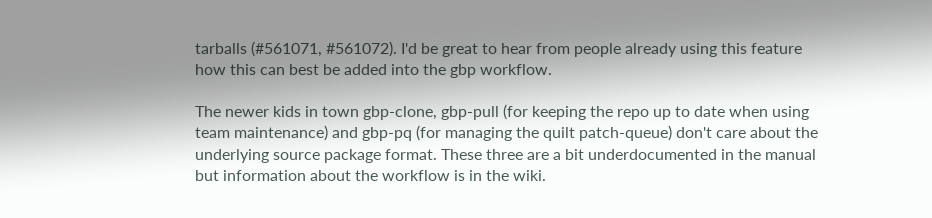tarballs (#561071, #561072). I'd be great to hear from people already using this feature how this can best be added into the gbp workflow.

The newer kids in town gbp-clone, gbp-pull (for keeping the repo up to date when using team maintenance) and gbp-pq (for managing the quilt patch-queue) don't care about the underlying source package format. These three are a bit underdocumented in the manual but information about the workflow is in the wiki.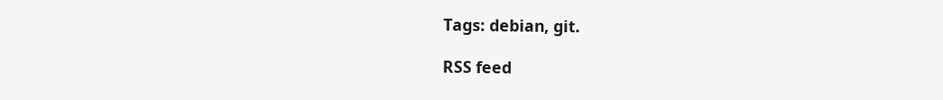Tags: debian, git.

RSS feed